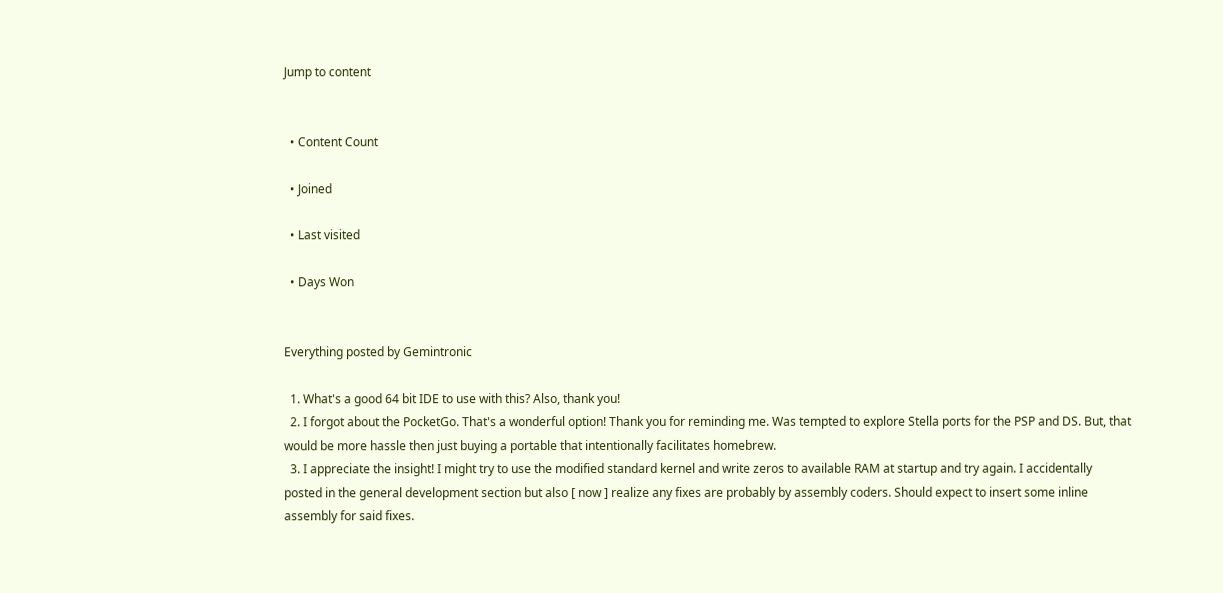Jump to content


  • Content Count

  • Joined

  • Last visited

  • Days Won


Everything posted by Gemintronic

  1. What's a good 64 bit IDE to use with this? Also, thank you!
  2. I forgot about the PocketGo. That's a wonderful option! Thank you for reminding me. Was tempted to explore Stella ports for the PSP and DS. But, that would be more hassle then just buying a portable that intentionally facilitates homebrew.
  3. I appreciate the insight! I might try to use the modified standard kernel and write zeros to available RAM at startup and try again. I accidentally posted in the general development section but also [ now ] realize any fixes are probably by assembly coders. Should expect to insert some inline assembly for said fixes.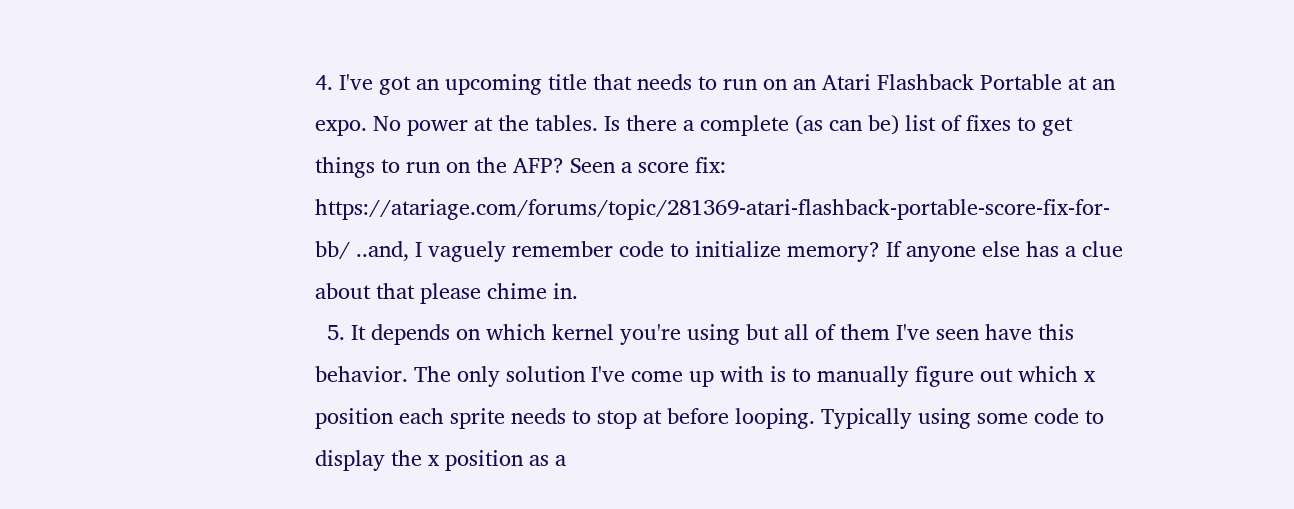4. I've got an upcoming title that needs to run on an Atari Flashback Portable at an expo. No power at the tables. Is there a complete (as can be) list of fixes to get things to run on the AFP? Seen a score fix: https://atariage.com/forums/topic/281369-atari-flashback-portable-score-fix-for-bb/ ..and, I vaguely remember code to initialize memory? If anyone else has a clue about that please chime in.
  5. It depends on which kernel you're using but all of them I've seen have this behavior. The only solution I've come up with is to manually figure out which x position each sprite needs to stop at before looping. Typically using some code to display the x position as a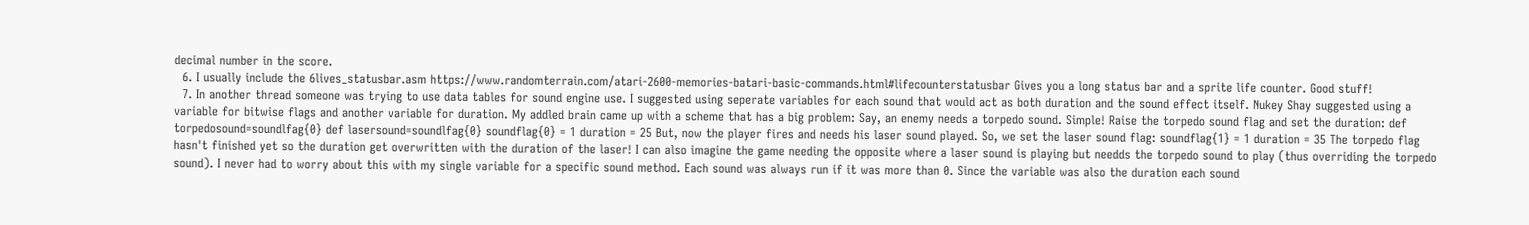decimal number in the score.
  6. I usually include the 6lives_statusbar.asm https://www.randomterrain.com/atari-2600-memories-batari-basic-commands.html#lifecounterstatusbar Gives you a long status bar and a sprite life counter. Good stuff!
  7. In another thread someone was trying to use data tables for sound engine use. I suggested using seperate variables for each sound that would act as both duration and the sound effect itself. Nukey Shay suggested using a variable for bitwise flags and another variable for duration. My addled brain came up with a scheme that has a big problem: Say, an enemy needs a torpedo sound. Simple! Raise the torpedo sound flag and set the duration: def torpedosound=soundlfag{0} def lasersound=soundlfag{0} soundflag{0} = 1 duration = 25 But, now the player fires and needs his laser sound played. So, we set the laser sound flag: soundflag{1} = 1 duration = 35 The torpedo flag hasn't finished yet so the duration get overwritten with the duration of the laser! I can also imagine the game needing the opposite where a laser sound is playing but needds the torpedo sound to play (thus overriding the torpedo sound). I never had to worry about this with my single variable for a specific sound method. Each sound was always run if it was more than 0. Since the variable was also the duration each sound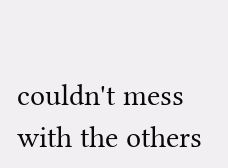couldn't mess with the others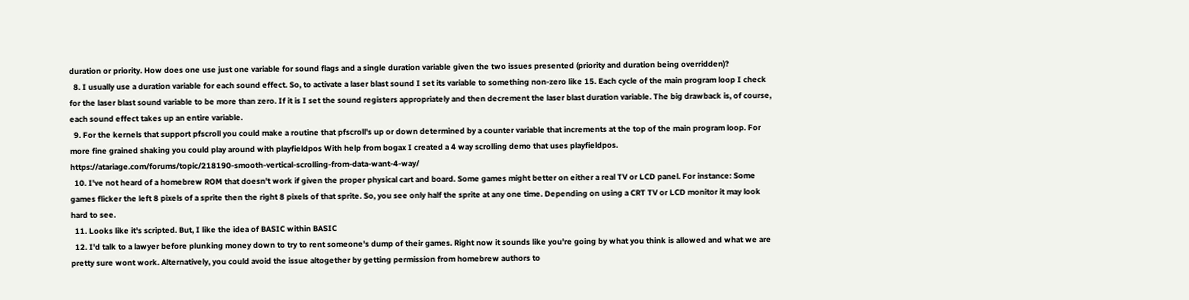duration or priority. How does one use just one variable for sound flags and a single duration variable given the two issues presented (priority and duration being overridden)?
  8. I usually use a duration variable for each sound effect. So, to activate a laser blast sound I set its variable to something non-zero like 15. Each cycle of the main program loop I check for the laser blast sound variable to be more than zero. If it is I set the sound registers appropriately and then decrement the laser blast duration variable. The big drawback is, of course, each sound effect takes up an entire variable.
  9. For the kernels that support pfscroll you could make a routine that pfscroll's up or down determined by a counter variable that increments at the top of the main program loop. For more fine grained shaking you could play around with playfieldpos With help from bogax I created a 4 way scrolling demo that uses playfieldpos. https://atariage.com/forums/topic/218190-smooth-vertical-scrolling-from-data-want-4-way/
  10. I've not heard of a homebrew ROM that doesn't work if given the proper physical cart and board. Some games might better on either a real TV or LCD panel. For instance: Some games flicker the left 8 pixels of a sprite then the right 8 pixels of that sprite. So, you see only half the sprite at any one time. Depending on using a CRT TV or LCD monitor it may look hard to see.
  11. Looks like it's scripted. But, I like the idea of BASIC within BASIC
  12. I'd talk to a lawyer before plunking money down to try to rent someone's dump of their games. Right now it sounds like you're going by what you think is allowed and what we are pretty sure wont work. Alternatively, you could avoid the issue altogether by getting permission from homebrew authors to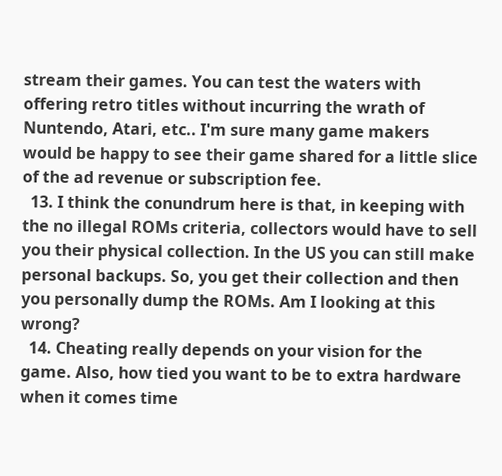stream their games. You can test the waters with offering retro titles without incurring the wrath of Nuntendo, Atari, etc.. I'm sure many game makers would be happy to see their game shared for a little slice of the ad revenue or subscription fee.
  13. I think the conundrum here is that, in keeping with the no illegal ROMs criteria, collectors would have to sell you their physical collection. In the US you can still make personal backups. So, you get their collection and then you personally dump the ROMs. Am I looking at this wrong?
  14. Cheating really depends on your vision for the game. Also, how tied you want to be to extra hardware when it comes time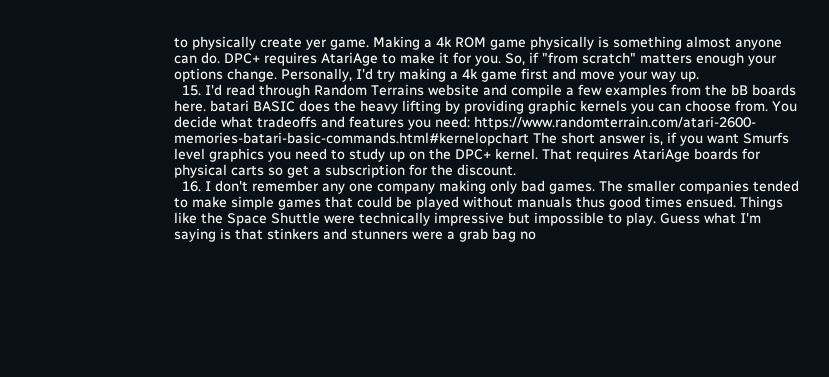to physically create yer game. Making a 4k ROM game physically is something almost anyone can do. DPC+ requires AtariAge to make it for you. So, if "from scratch" matters enough your options change. Personally, I'd try making a 4k game first and move your way up.
  15. I'd read through Random Terrains website and compile a few examples from the bB boards here. batari BASIC does the heavy lifting by providing graphic kernels you can choose from. You decide what tradeoffs and features you need: https://www.randomterrain.com/atari-2600-memories-batari-basic-commands.html#kernelopchart The short answer is, if you want Smurfs level graphics you need to study up on the DPC+ kernel. That requires AtariAge boards for physical carts so get a subscription for the discount.
  16. I don't remember any one company making only bad games. The smaller companies tended to make simple games that could be played without manuals thus good times ensued. Things like the Space Shuttle were technically impressive but impossible to play. Guess what I'm saying is that stinkers and stunners were a grab bag no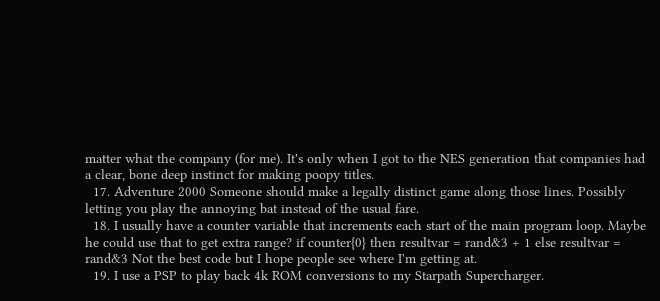matter what the company (for me). It's only when I got to the NES generation that companies had a clear, bone deep instinct for making poopy titles.
  17. Adventure 2000 Someone should make a legally distinct game along those lines. Possibly letting you play the annoying bat instead of the usual fare.
  18. I usually have a counter variable that increments each start of the main program loop. Maybe he could use that to get extra range? if counter{0} then resultvar = rand&3 + 1 else resultvar = rand&3 Not the best code but I hope people see where I'm getting at.
  19. I use a PSP to play back 4k ROM conversions to my Starpath Supercharger.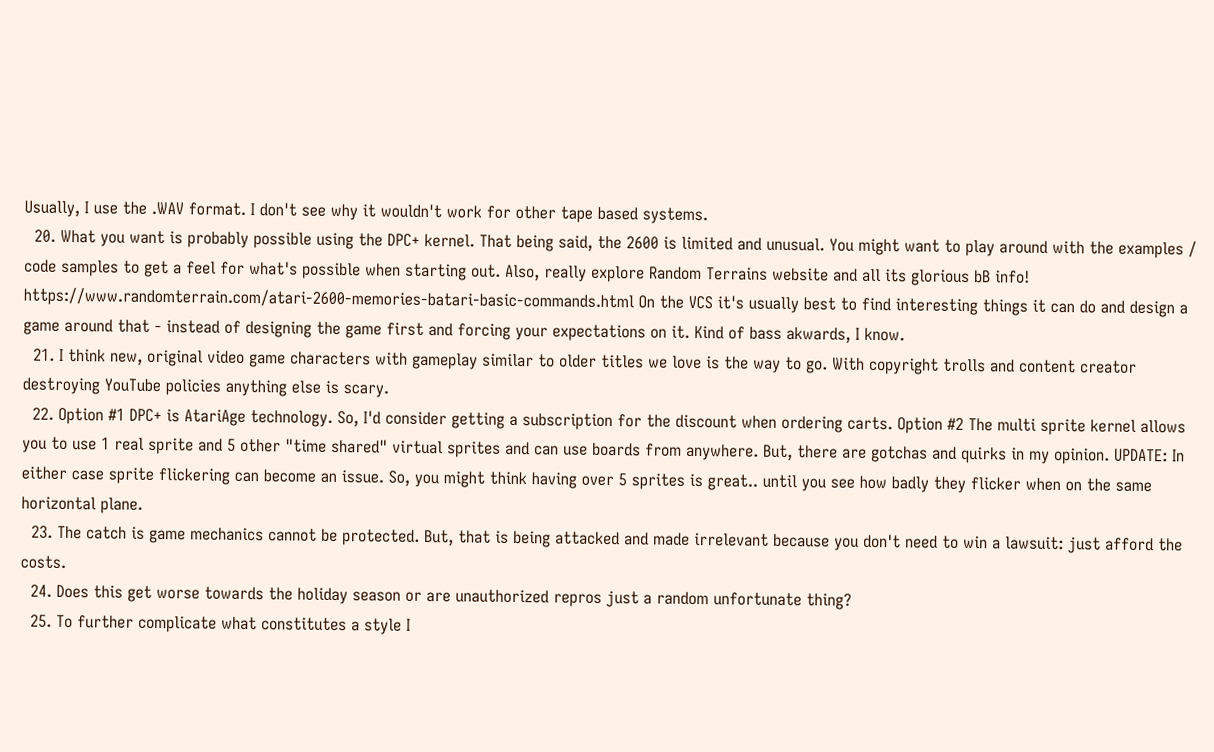Usually, I use the .WAV format. I don't see why it wouldn't work for other tape based systems.
  20. What you want is probably possible using the DPC+ kernel. That being said, the 2600 is limited and unusual. You might want to play around with the examples / code samples to get a feel for what's possible when starting out. Also, really explore Random Terrains website and all its glorious bB info! https://www.randomterrain.com/atari-2600-memories-batari-basic-commands.html On the VCS it's usually best to find interesting things it can do and design a game around that - instead of designing the game first and forcing your expectations on it. Kind of bass akwards, I know.
  21. I think new, original video game characters with gameplay similar to older titles we love is the way to go. With copyright trolls and content creator destroying YouTube policies anything else is scary.
  22. Option #1 DPC+ is AtariAge technology. So, I'd consider getting a subscription for the discount when ordering carts. Option #2 The multi sprite kernel allows you to use 1 real sprite and 5 other "time shared" virtual sprites and can use boards from anywhere. But, there are gotchas and quirks in my opinion. UPDATE: In either case sprite flickering can become an issue. So, you might think having over 5 sprites is great.. until you see how badly they flicker when on the same horizontal plane.
  23. The catch is game mechanics cannot be protected. But, that is being attacked and made irrelevant because you don't need to win a lawsuit: just afford the costs.
  24. Does this get worse towards the holiday season or are unauthorized repros just a random unfortunate thing?
  25. To further complicate what constitutes a style I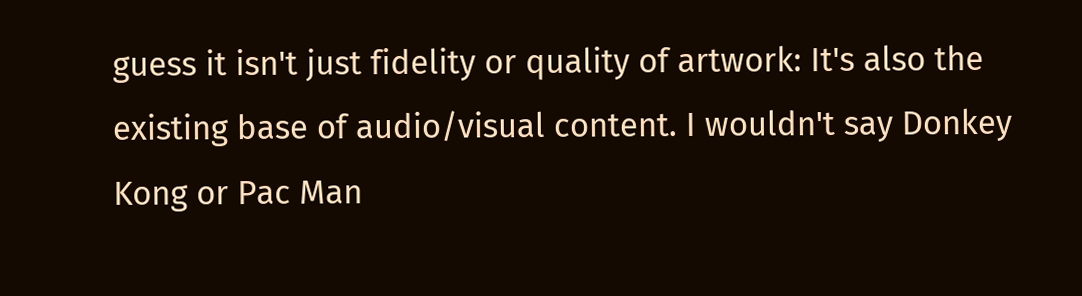guess it isn't just fidelity or quality of artwork: It's also the existing base of audio/visual content. I wouldn't say Donkey Kong or Pac Man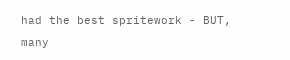had the best spritework - BUT, many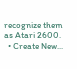recognize them as Atari 2600.
  • Create New...